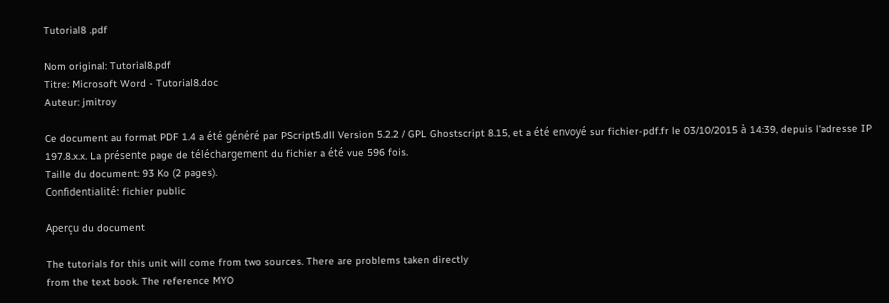Tutorial8 .pdf

Nom original: Tutorial8.pdf
Titre: Microsoft Word - Tutorial8.doc
Auteur: jmitroy

Ce document au format PDF 1.4 a été généré par PScript5.dll Version 5.2.2 / GPL Ghostscript 8.15, et a été envoyé sur fichier-pdf.fr le 03/10/2015 à 14:39, depuis l'adresse IP 197.8.x.x. La présente page de téléchargement du fichier a été vue 596 fois.
Taille du document: 93 Ko (2 pages).
Confidentialité: fichier public

Aperçu du document

The tutorials for this unit will come from two sources. There are problems taken directly
from the text book. The reference MYO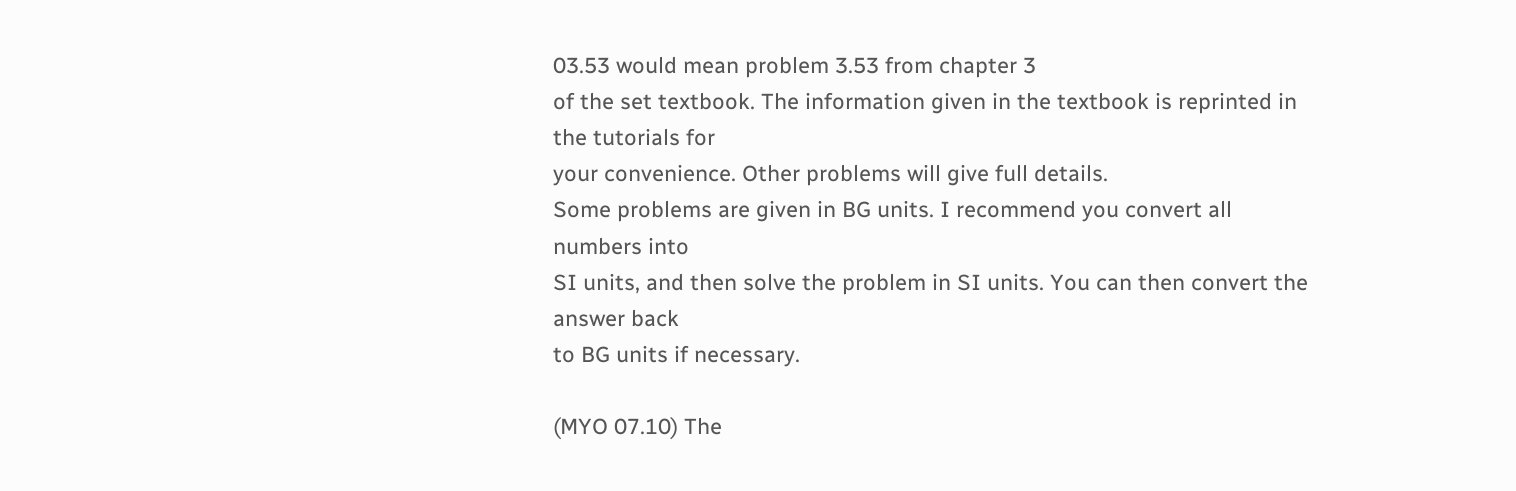03.53 would mean problem 3.53 from chapter 3
of the set textbook. The information given in the textbook is reprinted in the tutorials for
your convenience. Other problems will give full details.
Some problems are given in BG units. I recommend you convert all numbers into
SI units, and then solve the problem in SI units. You can then convert the answer back
to BG units if necessary.

(MYO 07.10) The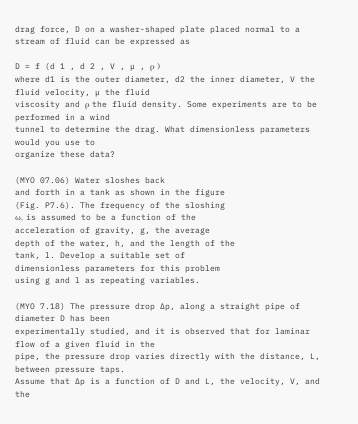drag force, D on a washer-shaped plate placed normal to a
stream of fluid can be expressed as

D = f (d 1 , d 2 , V , µ , ρ )
where d1 is the outer diameter, d2 the inner diameter, V the fluid velocity, µ the fluid
viscosity and ρ the fluid density. Some experiments are to be performed in a wind
tunnel to determine the drag. What dimensionless parameters would you use to
organize these data?

(MYO 07.06) Water sloshes back
and forth in a tank as shown in the figure
(Fig. P7.6). The frequency of the sloshing
ω, is assumed to be a function of the
acceleration of gravity, g, the average
depth of the water, h, and the length of the
tank, l. Develop a suitable set of
dimensionless parameters for this problem
using g and l as repeating variables.

(MYO 7.18) The pressure drop ∆p, along a straight pipe of diameter D has been
experimentally studied, and it is observed that for laminar flow of a given fluid in the
pipe, the pressure drop varies directly with the distance, L, between pressure taps.
Assume that ∆p is a function of D and L, the velocity, V, and the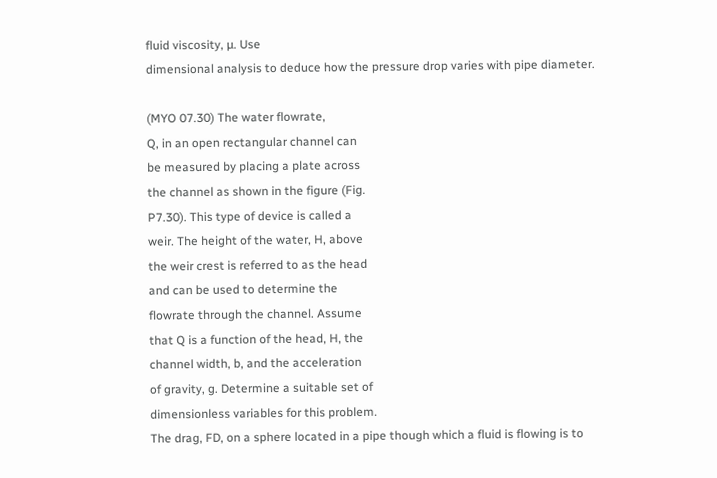fluid viscosity, µ. Use
dimensional analysis to deduce how the pressure drop varies with pipe diameter.

(MYO 07.30) The water flowrate,
Q, in an open rectangular channel can
be measured by placing a plate across
the channel as shown in the figure (Fig.
P7.30). This type of device is called a
weir. The height of the water, H, above
the weir crest is referred to as the head
and can be used to determine the
flowrate through the channel. Assume
that Q is a function of the head, H, the
channel width, b, and the acceleration
of gravity, g. Determine a suitable set of
dimensionless variables for this problem.
The drag, FD, on a sphere located in a pipe though which a fluid is flowing is to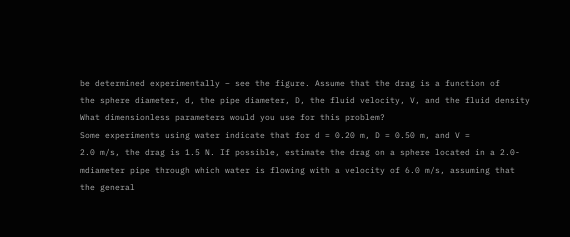be determined experimentally – see the figure. Assume that the drag is a function of
the sphere diameter, d, the pipe diameter, D, the fluid velocity, V, and the fluid density
What dimensionless parameters would you use for this problem?
Some experiments using water indicate that for d = 0.20 m, D = 0.50 m, and V =
2.0 m/s, the drag is 1.5 N. If possible, estimate the drag on a sphere located in a 2.0-mdiameter pipe through which water is flowing with a velocity of 6.0 m/s, assuming that
the general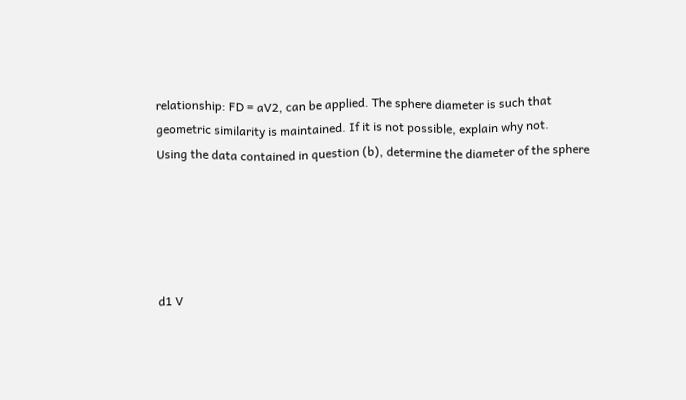relationship: FD = aV2, can be applied. The sphere diameter is such that
geometric similarity is maintained. If it is not possible, explain why not.
Using the data contained in question (b), determine the diameter of the sphere





d1 V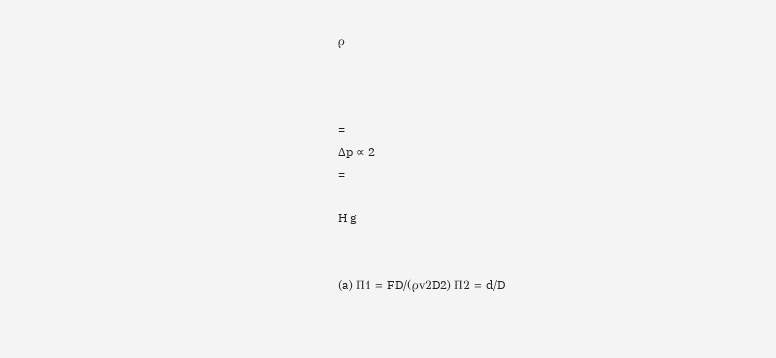ρ



=
∆p ∝ 2
=

H g


(a) Π1 = FD/(ρv2D2) Π2 = d/D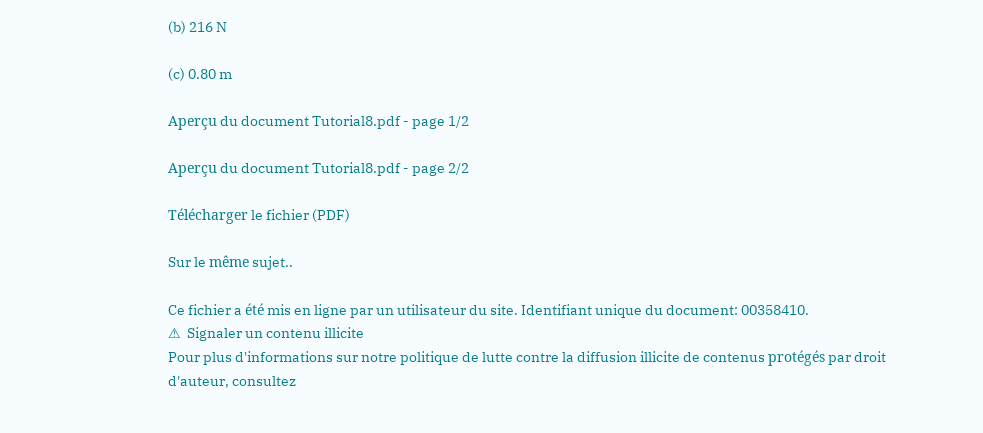(b) 216 N

(c) 0.80 m

Aperçu du document Tutorial8.pdf - page 1/2

Aperçu du document Tutorial8.pdf - page 2/2

Télécharger le fichier (PDF)

Sur le même sujet..

Ce fichier a été mis en ligne par un utilisateur du site. Identifiant unique du document: 00358410.
⚠  Signaler un contenu illicite
Pour plus d'informations sur notre politique de lutte contre la diffusion illicite de contenus protégés par droit d'auteur, consultez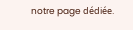notre page dédiée.